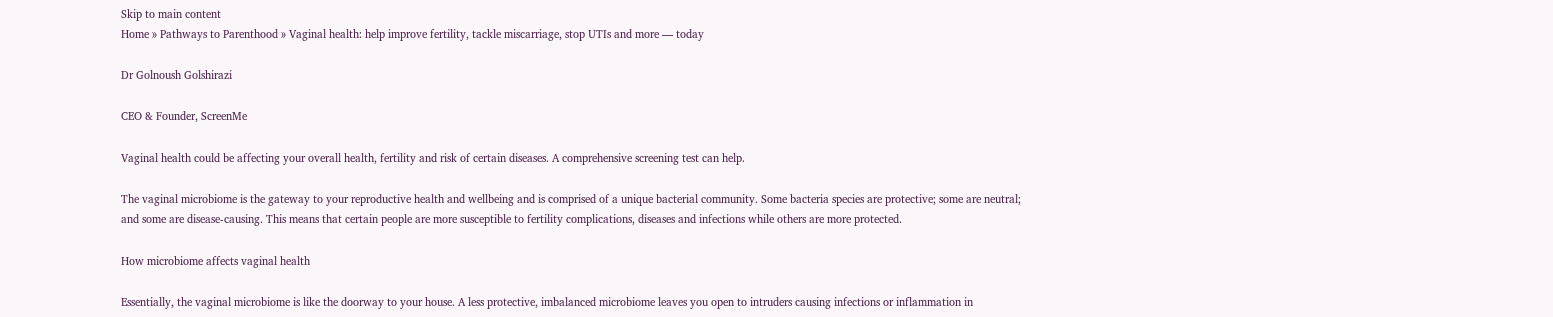Skip to main content
Home » Pathways to Parenthood » Vaginal health: help improve fertility, tackle miscarriage, stop UTIs and more — today

Dr Golnoush Golshirazi

CEO & Founder, ScreenMe

Vaginal health could be affecting your overall health, fertility and risk of certain diseases. A comprehensive screening test can help.

The vaginal microbiome is the gateway to your reproductive health and wellbeing and is comprised of a unique bacterial community. Some bacteria species are protective; some are neutral; and some are disease-causing. This means that certain people are more susceptible to fertility complications, diseases and infections while others are more protected.

How microbiome affects vaginal health

Essentially, the vaginal microbiome is like the doorway to your house. A less protective, imbalanced microbiome leaves you open to intruders causing infections or inflammation in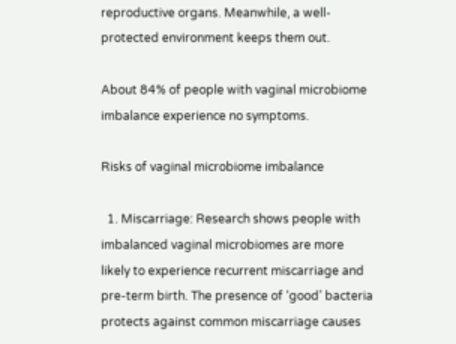reproductive organs. Meanwhile, a well-protected environment keeps them out.

About 84% of people with vaginal microbiome
imbalance experience no symptoms.

Risks of vaginal microbiome imbalance

  1. Miscarriage: Research shows people with imbalanced vaginal microbiomes are more likely to experience recurrent miscarriage and pre-term birth. The presence of ‘good’ bacteria protects against common miscarriage causes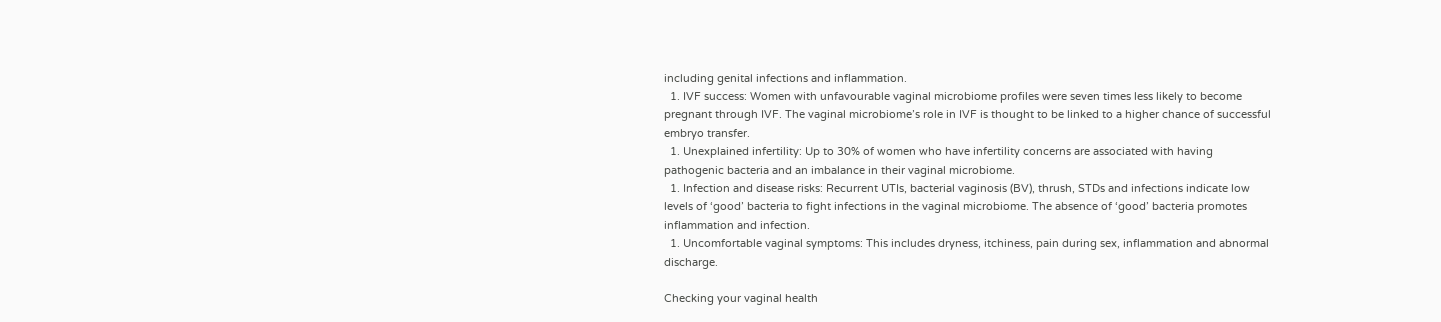including genital infections and inflammation.
  1. IVF success: Women with unfavourable vaginal microbiome profiles were seven times less likely to become pregnant through IVF. The vaginal microbiome’s role in IVF is thought to be linked to a higher chance of successful embryo transfer.
  1. Unexplained infertility: Up to 30% of women who have infertility concerns are associated with having pathogenic bacteria and an imbalance in their vaginal microbiome.
  1. Infection and disease risks: Recurrent UTIs, bacterial vaginosis (BV), thrush, STDs and infections indicate low levels of ‘good’ bacteria to fight infections in the vaginal microbiome. The absence of ‘good’ bacteria promotes inflammation and infection.
  1. Uncomfortable vaginal symptoms: This includes dryness, itchiness, pain during sex, inflammation and abnormal discharge.

Checking your vaginal health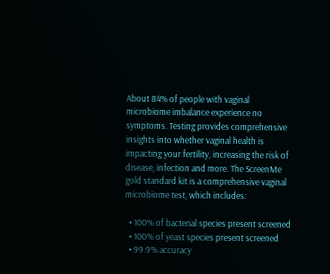About 84% of people with vaginal microbiome imbalance experience no symptoms. Testing provides comprehensive insights into whether vaginal health is impacting your fertility, increasing the risk of disease, infection and more. The ScreenMe gold standard kit is a comprehensive vaginal microbiome test, which includes:

  • 100% of bacterial species present screened
  • 100% of yeast species present screened
  • 99.9% accuracy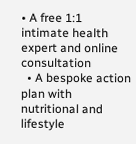• A free 1:1 intimate health expert and online consultation
  • A bespoke action plan with nutritional and lifestyle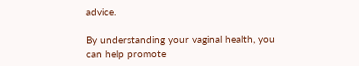advice.

By understanding your vaginal health, you can help promote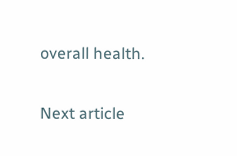overall health.

Next article